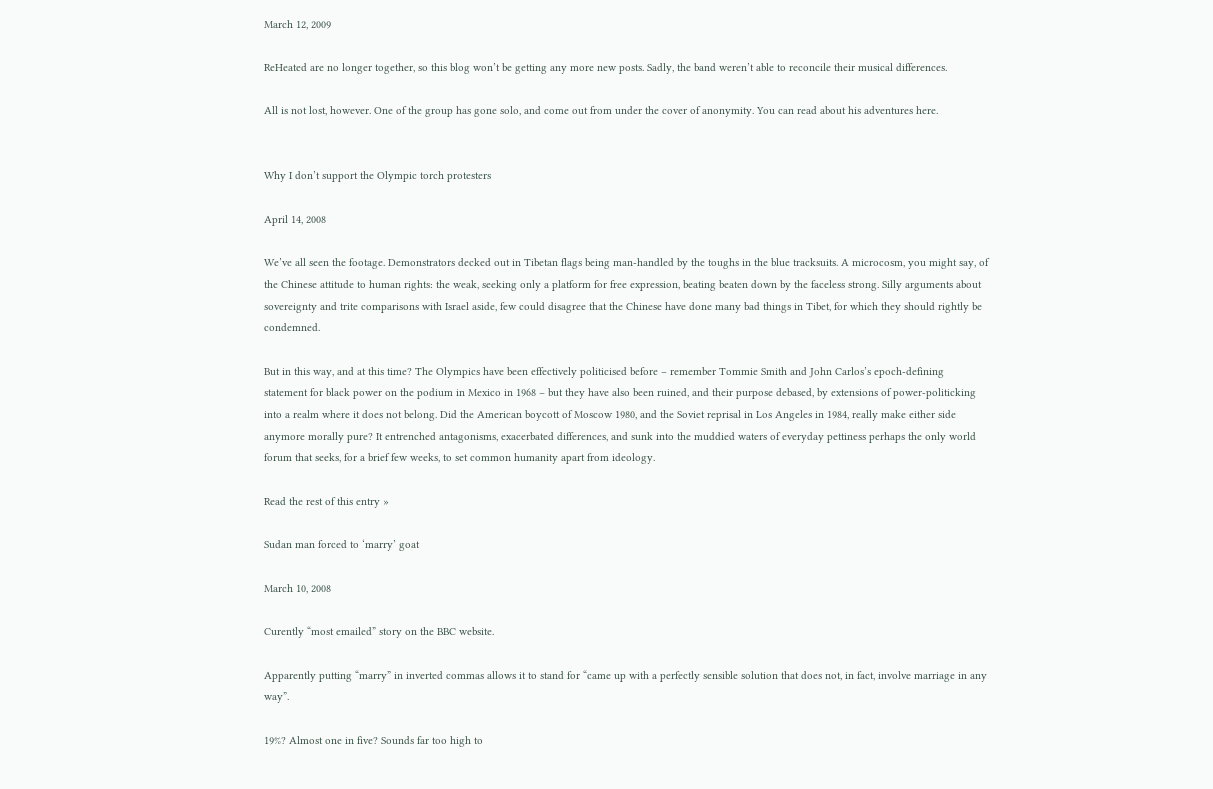March 12, 2009

ReHeated are no longer together, so this blog won’t be getting any more new posts. Sadly, the band weren’t able to reconcile their musical differences.

All is not lost, however. One of the group has gone solo, and come out from under the cover of anonymity. You can read about his adventures here.


Why I don’t support the Olympic torch protesters

April 14, 2008

We’ve all seen the footage. Demonstrators decked out in Tibetan flags being man-handled by the toughs in the blue tracksuits. A microcosm, you might say, of the Chinese attitude to human rights: the weak, seeking only a platform for free expression, beating beaten down by the faceless strong. Silly arguments about sovereignty and trite comparisons with Israel aside, few could disagree that the Chinese have done many bad things in Tibet, for which they should rightly be condemned.

But in this way, and at this time? The Olympics have been effectively politicised before – remember Tommie Smith and John Carlos’s epoch-defining statement for black power on the podium in Mexico in 1968 – but they have also been ruined, and their purpose debased, by extensions of power-politicking into a realm where it does not belong. Did the American boycott of Moscow 1980, and the Soviet reprisal in Los Angeles in 1984, really make either side anymore morally pure? It entrenched antagonisms, exacerbated differences, and sunk into the muddied waters of everyday pettiness perhaps the only world forum that seeks, for a brief few weeks, to set common humanity apart from ideology.

Read the rest of this entry »

Sudan man forced to ‘marry’ goat

March 10, 2008

Curently “most emailed” story on the BBC website.

Apparently putting “marry” in inverted commas allows it to stand for “came up with a perfectly sensible solution that does not, in fact, involve marriage in any way”.

19%? Almost one in five? Sounds far too high to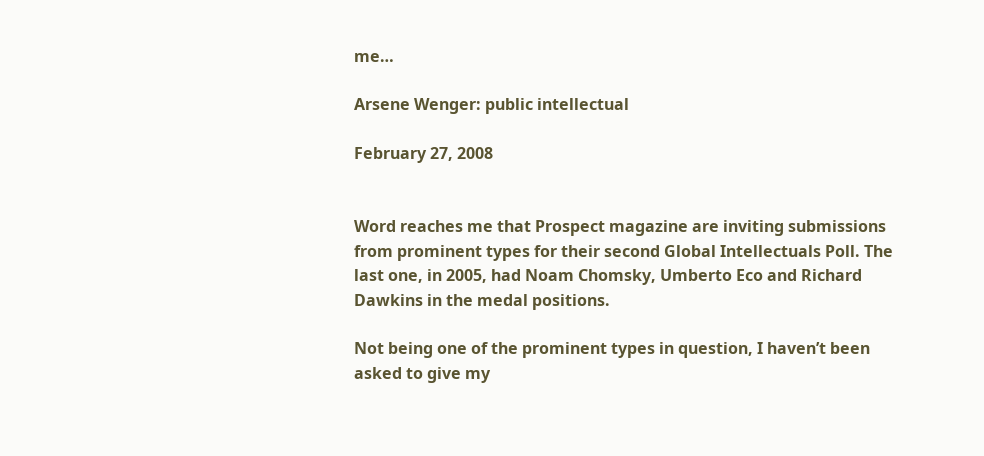me…

Arsene Wenger: public intellectual

February 27, 2008


Word reaches me that Prospect magazine are inviting submissions from prominent types for their second Global Intellectuals Poll. The last one, in 2005, had Noam Chomsky, Umberto Eco and Richard Dawkins in the medal positions.

Not being one of the prominent types in question, I haven’t been asked to give my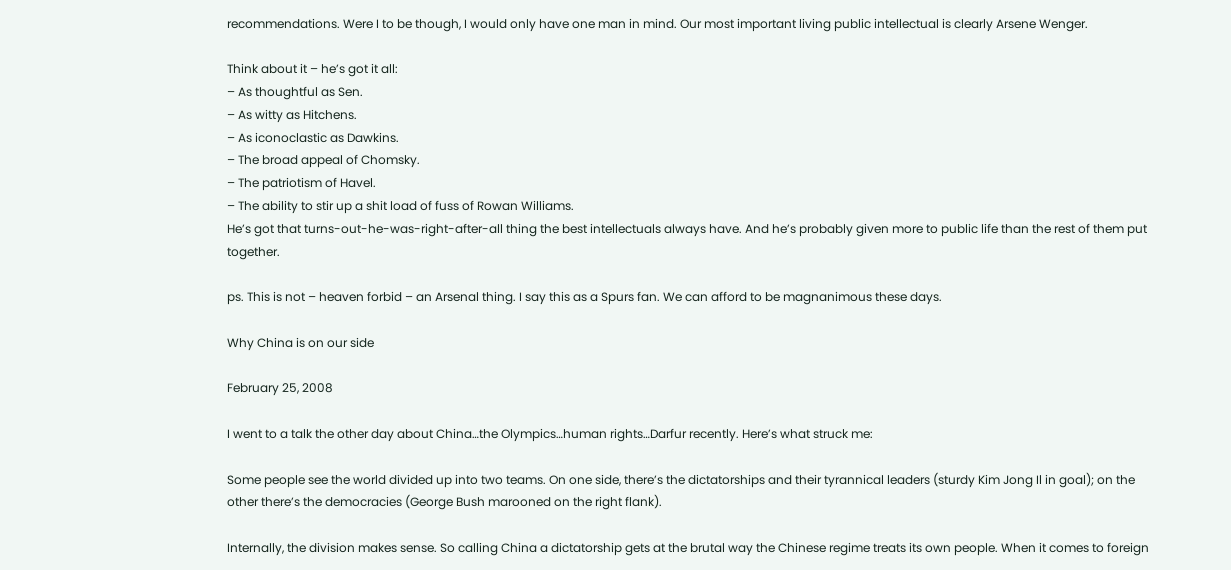recommendations. Were I to be though, I would only have one man in mind. Our most important living public intellectual is clearly Arsene Wenger.

Think about it – he’s got it all:
– As thoughtful as Sen.
– As witty as Hitchens.
– As iconoclastic as Dawkins.
– The broad appeal of Chomsky.
– The patriotism of Havel.
– The ability to stir up a shit load of fuss of Rowan Williams.
He’s got that turns-out-he-was-right-after-all thing the best intellectuals always have. And he’s probably given more to public life than the rest of them put together.

ps. This is not – heaven forbid – an Arsenal thing. I say this as a Spurs fan. We can afford to be magnanimous these days.

Why China is on our side

February 25, 2008

I went to a talk the other day about China…the Olympics…human rights…Darfur recently. Here’s what struck me:

Some people see the world divided up into two teams. On one side, there’s the dictatorships and their tyrannical leaders (sturdy Kim Jong Il in goal); on the other there’s the democracies (George Bush marooned on the right flank).

Internally, the division makes sense. So calling China a dictatorship gets at the brutal way the Chinese regime treats its own people. When it comes to foreign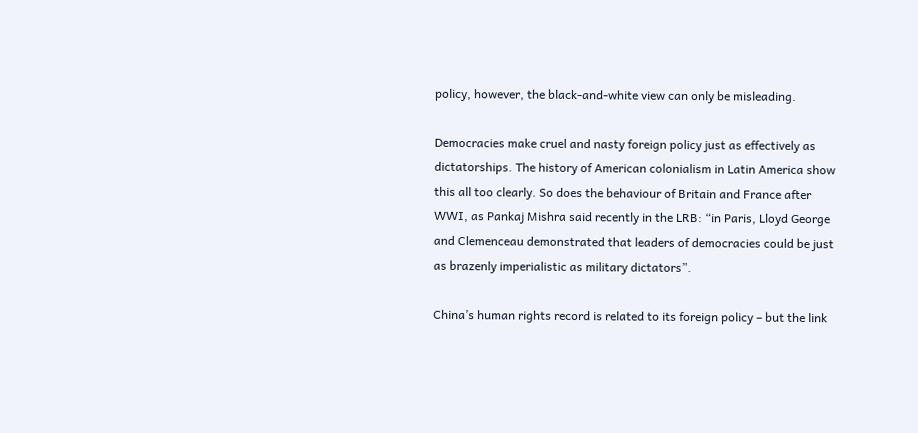policy, however, the black-and-white view can only be misleading.

Democracies make cruel and nasty foreign policy just as effectively as dictatorships. The history of American colonialism in Latin America show this all too clearly. So does the behaviour of Britain and France after WWI, as Pankaj Mishra said recently in the LRB: “in Paris, Lloyd George and Clemenceau demonstrated that leaders of democracies could be just as brazenly imperialistic as military dictators”.

China’s human rights record is related to its foreign policy – but the link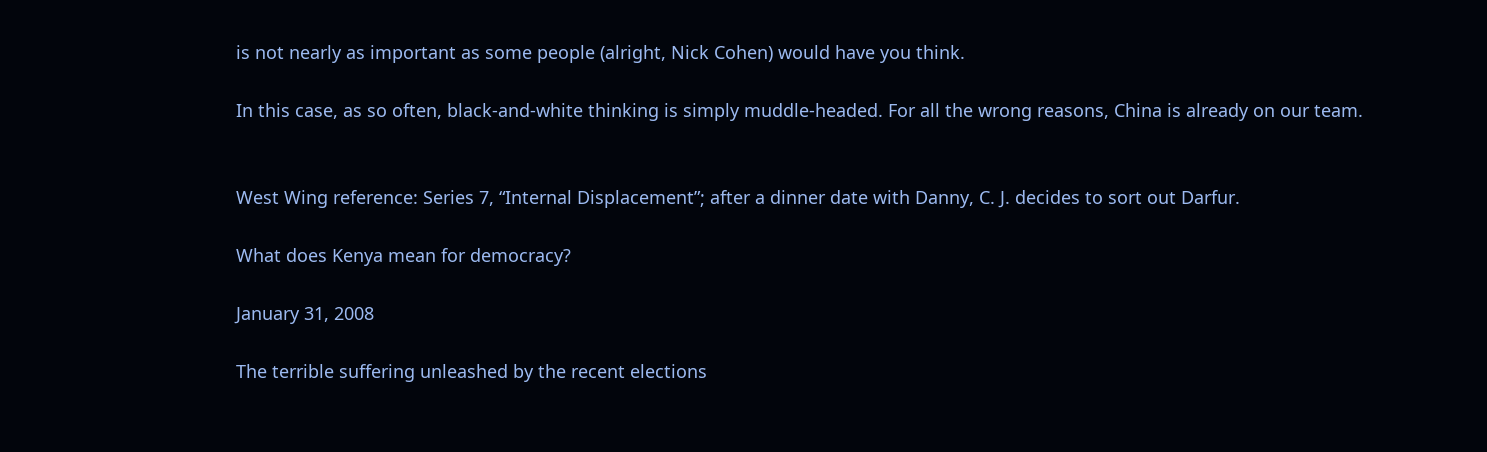is not nearly as important as some people (alright, Nick Cohen) would have you think.

In this case, as so often, black-and-white thinking is simply muddle-headed. For all the wrong reasons, China is already on our team.


West Wing reference: Series 7, “Internal Displacement”; after a dinner date with Danny, C. J. decides to sort out Darfur.

What does Kenya mean for democracy?

January 31, 2008

The terrible suffering unleashed by the recent elections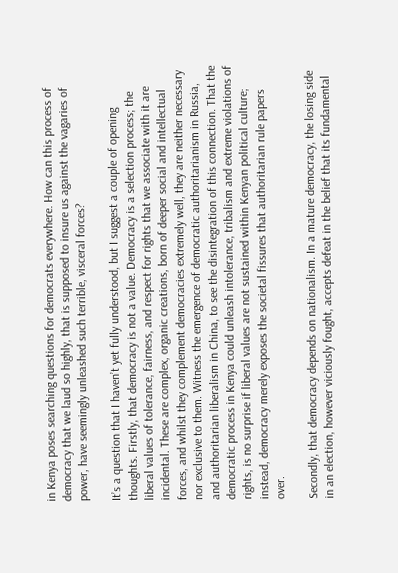in Kenya poses searching questions for democrats everywhere. How can this process of democracy that we laud so highly, that is supposed to insure us against the vagaries of power, have seemingly unleashed such terrible, visceral forces?

It’s a question that I haven’t yet fully understood, but I suggest a couple of opening thoughts. Firstly, that democracy is not a value. Democracy is a selection process; the liberal values of tolerance, fairness, and respect for rights that we associate with it are incidental. These are complex, organic creations, born of deeper social and intellectual forces, and whilst they complement democracies extremely well, they are neither necessary nor exclusive to them. Witness the emergence of democratic authoritarianism in Russia, and authoritarian liberalism in China, to see the disintegration of this connection. That the democratic process in Kenya could unleash intolerance, tribalism and extreme violations of rights, is no surprise if liberal values are not sustained within Kenyan political culture; instead, democracy merely exposes the societal fissures that authoritarian rule papers over.

Secondly, that democracy depends on nationalism. In a mature democracy, the losing side in an election, however viciously fought, accepts defeat in the belief that its fundamental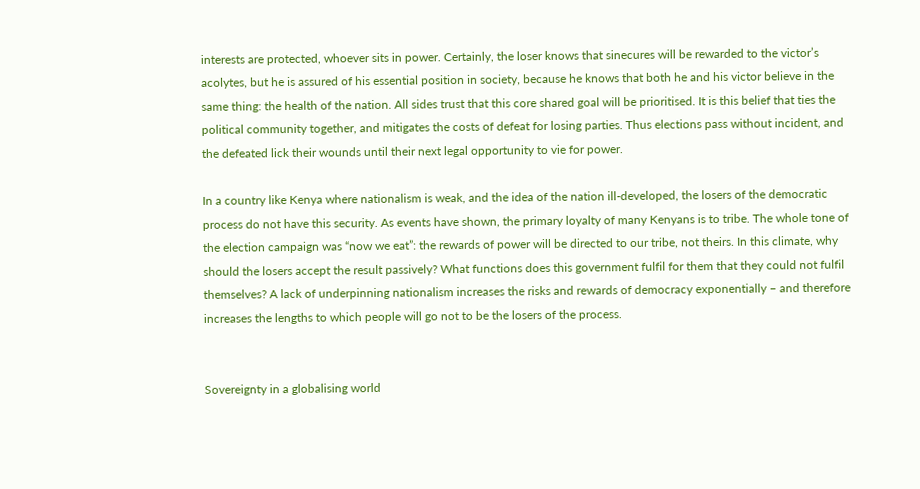interests are protected, whoever sits in power. Certainly, the loser knows that sinecures will be rewarded to the victor’s acolytes, but he is assured of his essential position in society, because he knows that both he and his victor believe in the same thing: the health of the nation. All sides trust that this core shared goal will be prioritised. It is this belief that ties the political community together, and mitigates the costs of defeat for losing parties. Thus elections pass without incident, and the defeated lick their wounds until their next legal opportunity to vie for power.

In a country like Kenya where nationalism is weak, and the idea of the nation ill-developed, the losers of the democratic process do not have this security. As events have shown, the primary loyalty of many Kenyans is to tribe. The whole tone of the election campaign was “now we eat”: the rewards of power will be directed to our tribe, not theirs. In this climate, why should the losers accept the result passively? What functions does this government fulfil for them that they could not fulfil themselves? A lack of underpinning nationalism increases the risks and rewards of democracy exponentially – and therefore increases the lengths to which people will go not to be the losers of the process.


Sovereignty in a globalising world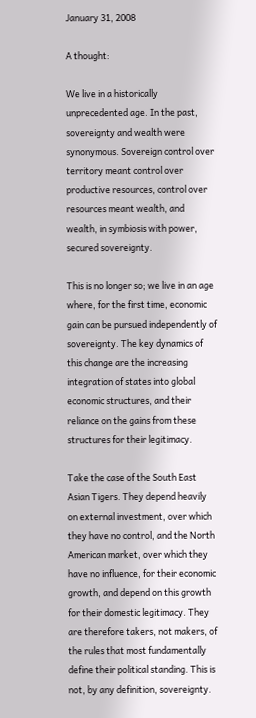January 31, 2008

A thought:

We live in a historically unprecedented age. In the past, sovereignty and wealth were synonymous. Sovereign control over territory meant control over productive resources, control over resources meant wealth, and wealth, in symbiosis with power, secured sovereignty.

This is no longer so; we live in an age where, for the first time, economic gain can be pursued independently of sovereignty. The key dynamics of this change are the increasing integration of states into global economic structures, and their reliance on the gains from these structures for their legitimacy.

Take the case of the South East Asian Tigers. They depend heavily on external investment, over which they have no control, and the North American market, over which they have no influence, for their economic growth, and depend on this growth for their domestic legitimacy. They are therefore takers, not makers, of the rules that most fundamentally define their political standing. This is not, by any definition, sovereignty.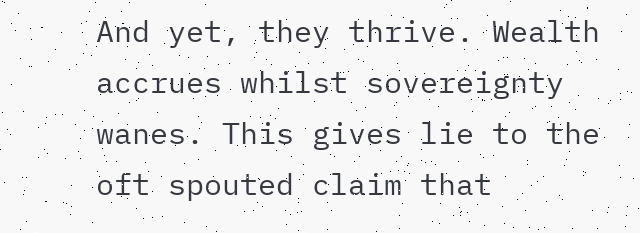And yet, they thrive. Wealth accrues whilst sovereignty wanes. This gives lie to the oft spouted claim that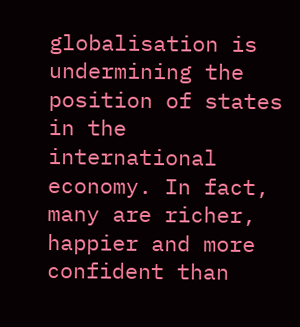globalisation is undermining the position of states in the international economy. In fact, many are richer, happier and more confident than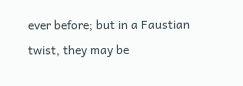ever before; but in a Faustian twist, they may be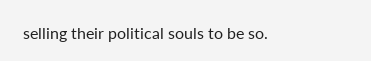selling their political souls to be so.